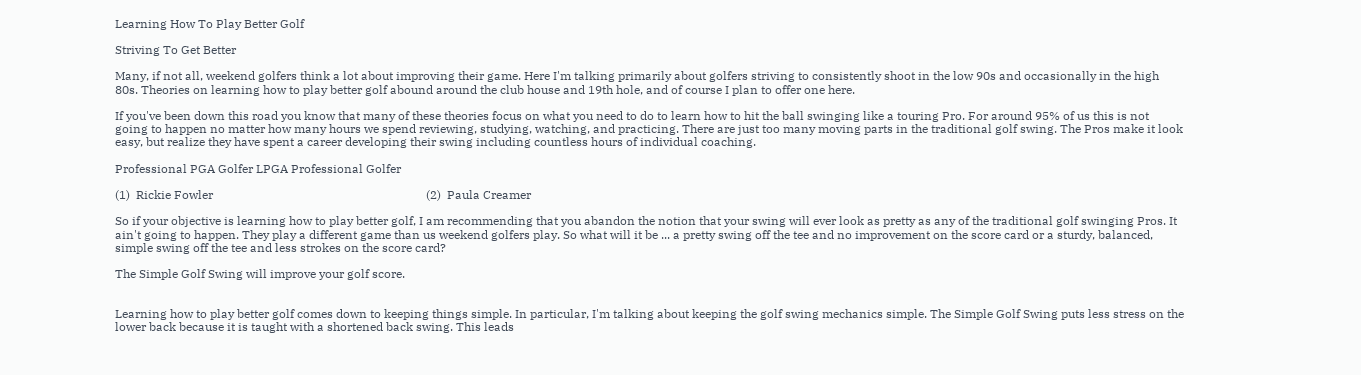Learning How To Play Better Golf

Striving To Get Better

Many, if not all, weekend golfers think a lot about improving their game. Here I'm talking primarily about golfers striving to consistently shoot in the low 90s and occasionally in the high 80s. Theories on learning how to play better golf abound around the club house and 19th hole, and of course I plan to offer one here.

If you've been down this road you know that many of these theories focus on what you need to do to learn how to hit the ball swinging like a touring Pro. For around 95% of us this is not going to happen no matter how many hours we spend reviewing, studying, watching, and practicing. There are just too many moving parts in the traditional golf swing. The Pros make it look easy, but realize they have spent a career developing their swing including countless hours of individual coaching.

Professional PGA Golfer LPGA Professional Golfer

(1)  Rickie Fowler                                                                       (2)  Paula Creamer

So if your objective is learning how to play better golf, I am recommending that you abandon the notion that your swing will ever look as pretty as any of the traditional golf swinging Pros. It ain't going to happen. They play a different game than us weekend golfers play. So what will it be ... a pretty swing off the tee and no improvement on the score card or a sturdy, balanced, simple swing off the tee and less strokes on the score card?

The Simple Golf Swing will improve your golf score.


Learning how to play better golf comes down to keeping things simple. In particular, I'm talking about keeping the golf swing mechanics simple. The Simple Golf Swing puts less stress on the lower back because it is taught with a shortened back swing. This leads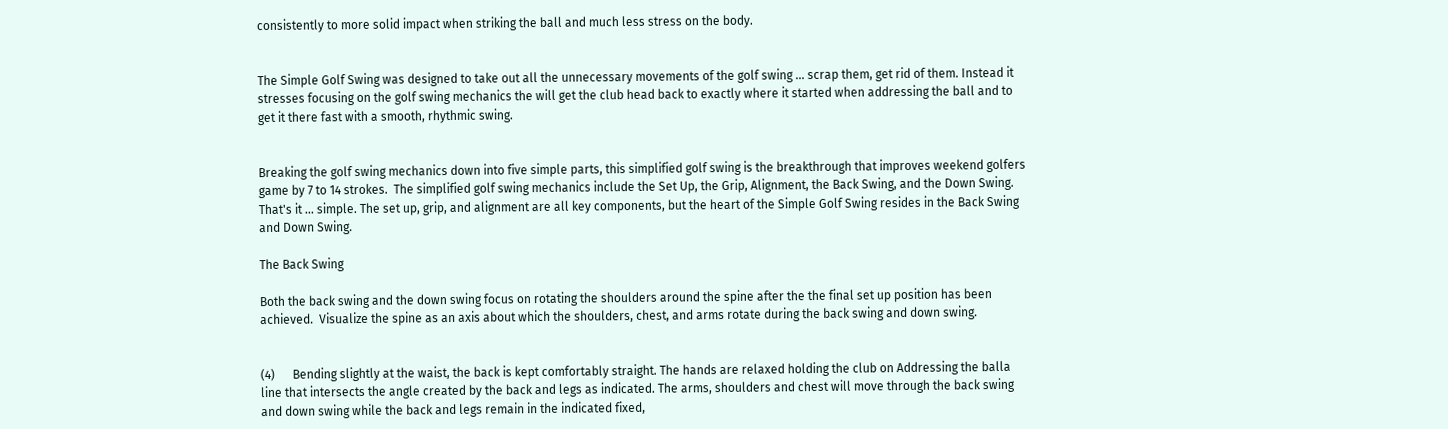consistently to more solid impact when striking the ball and much less stress on the body.


The Simple Golf Swing was designed to take out all the unnecessary movements of the golf swing ... scrap them, get rid of them. Instead it stresses focusing on the golf swing mechanics the will get the club head back to exactly where it started when addressing the ball and to get it there fast with a smooth, rhythmic swing.


Breaking the golf swing mechanics down into five simple parts, this simplified golf swing is the breakthrough that improves weekend golfers game by 7 to 14 strokes.  The simplified golf swing mechanics include the Set Up, the Grip, Alignment, the Back Swing, and the Down Swing. That's it ... simple. The set up, grip, and alignment are all key components, but the heart of the Simple Golf Swing resides in the Back Swing and Down Swing.

The Back Swing

Both the back swing and the down swing focus on rotating the shoulders around the spine after the the final set up position has been achieved.  Visualize the spine as an axis about which the shoulders, chest, and arms rotate during the back swing and down swing.


(4)      Bending slightly at the waist, the back is kept comfortably straight. The hands are relaxed holding the club on Addressing the balla line that intersects the angle created by the back and legs as indicated. The arms, shoulders and chest will move through the back swing and down swing while the back and legs remain in the indicated fixed,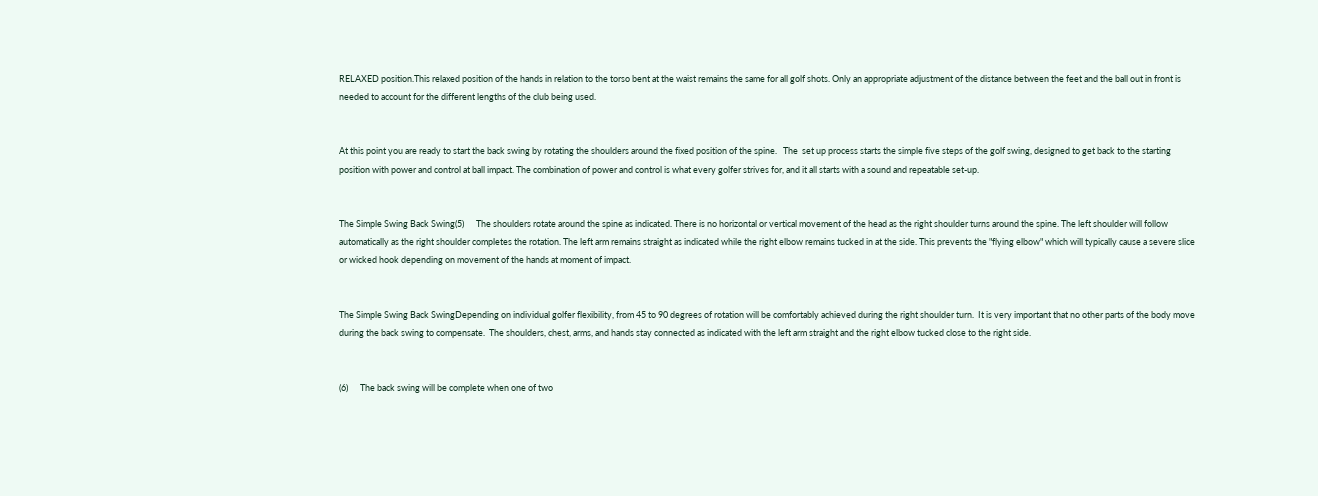RELAXED position.This relaxed position of the hands in relation to the torso bent at the waist remains the same for all golf shots. Only an appropriate adjustment of the distance between the feet and the ball out in front is needed to account for the different lengths of the club being used.


At this point you are ready to start the back swing by rotating the shoulders around the fixed position of the spine.   The  set up process starts the simple five steps of the golf swing, designed to get back to the starting position with power and control at ball impact. The combination of power and control is what every golfer strives for, and it all starts with a sound and repeatable set-up.


The Simple Swing Back Swing(5)      The shoulders rotate around the spine as indicated. There is no horizontal or vertical movement of the head as the right shoulder turns around the spine. The left shoulder will follow automatically as the right shoulder completes the rotation. The left arm remains straight as indicated while the right elbow remains tucked in at the side. This prevents the "flying elbow" which will typically cause a severe slice or wicked hook depending on movement of the hands at moment of impact.


The Simple Swing Back SwingDepending on individual golfer flexibility, from 45 to 90 degrees of rotation will be comfortably achieved during the right shoulder turn.  It is very important that no other parts of the body move during the back swing to compensate.  The shoulders, chest, arms, and hands stay connected as indicated with the left arm straight and the right elbow tucked close to the right side.


(6)      The back swing will be complete when one of two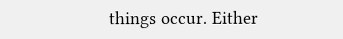things occur. Either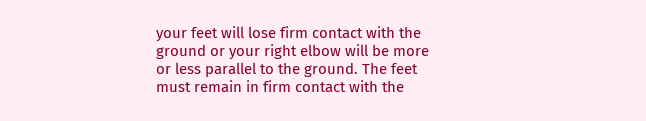your feet will lose firm contact with the ground or your right elbow will be more or less parallel to the ground. The feet must remain in firm contact with the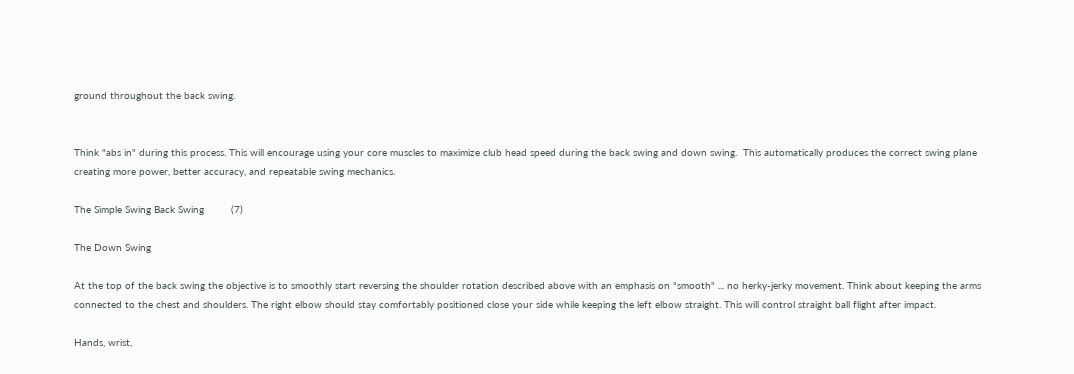ground throughout the back swing.


Think "abs in" during this process. This will encourage using your core muscles to maximize club head speed during the back swing and down swing.  This automatically produces the correct swing plane creating more power, better accuracy, and repeatable swing mechanics.

The Simple Swing Back Swing         (7)

The Down Swing

At the top of the back swing the objective is to smoothly start reversing the shoulder rotation described above with an emphasis on "smooth" ... no herky-jerky movement. Think about keeping the arms connected to the chest and shoulders. The right elbow should stay comfortably positioned close your side while keeping the left elbow straight. This will control straight ball flight after impact.

Hands, wrist,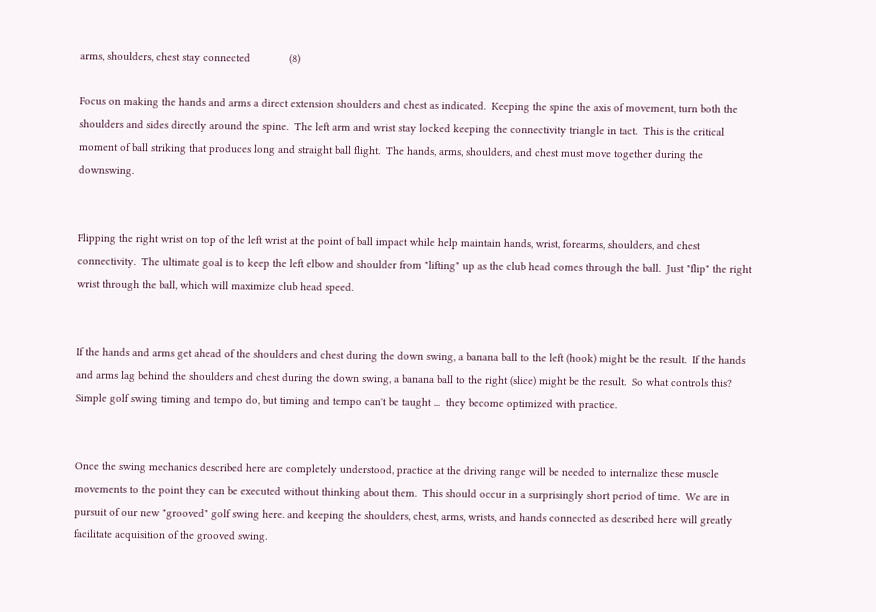arms, shoulders, chest stay connected             (8)

Focus on making the hands and arms a direct extension shoulders and chest as indicated.  Keeping the spine the axis of movement, turn both the shoulders and sides directly around the spine.  The left arm and wrist stay locked keeping the connectivity triangle in tact.  This is the critical moment of ball striking that produces long and straight ball flight.  The hands, arms, shoulders, and chest must move together during the downswing.


Flipping the right wrist on top of the left wrist at the point of ball impact while help maintain hands, wrist, forearms, shoulders, and chest connectivity.  The ultimate goal is to keep the left elbow and shoulder from "lifting" up as the club head comes through the ball.  Just "flip" the right wrist through the ball, which will maximize club head speed.


If the hands and arms get ahead of the shoulders and chest during the down swing, a banana ball to the left (hook) might be the result.  If the hands and arms lag behind the shoulders and chest during the down swing, a banana ball to the right (slice) might be the result.  So what controls this?  Simple golf swing timing and tempo do, but timing and tempo can't be taught ...  they become optimized with practice.


Once the swing mechanics described here are completely understood, practice at the driving range will be needed to internalize these muscle movements to the point they can be executed without thinking about them.  This should occur in a surprisingly short period of time.  We are in pursuit of our new "grooved" golf swing here. and keeping the shoulders, chest, arms, wrists, and hands connected as described here will greatly facilitate acquisition of the grooved swing.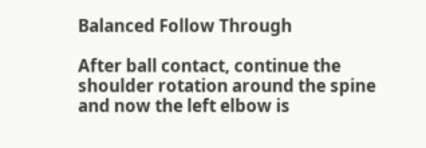Balanced Follow Through

After ball contact, continue the shoulder rotation around the spine and now the left elbow is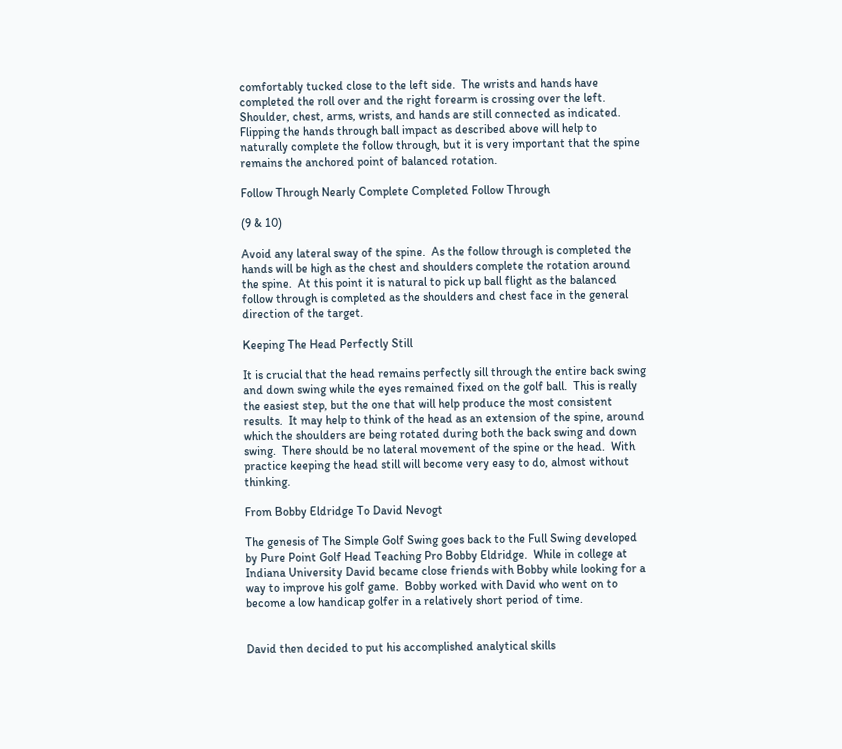comfortably tucked close to the left side.  The wrists and hands have completed the roll over and the right forearm is crossing over the left.  Shoulder, chest, arms, wrists, and hands are still connected as indicated.  Flipping the hands through ball impact as described above will help to naturally complete the follow through, but it is very important that the spine remains the anchored point of balanced rotation.

Follow Through Nearly Complete Completed Follow Through

(9 & 10)

Avoid any lateral sway of the spine.  As the follow through is completed the hands will be high as the chest and shoulders complete the rotation around the spine.  At this point it is natural to pick up ball flight as the balanced follow through is completed as the shoulders and chest face in the general direction of the target.

Keeping The Head Perfectly Still

It is crucial that the head remains perfectly sill through the entire back swing and down swing while the eyes remained fixed on the golf ball.  This is really the easiest step, but the one that will help produce the most consistent results.  It may help to think of the head as an extension of the spine, around which the shoulders are being rotated during both the back swing and down swing.  There should be no lateral movement of the spine or the head.  With practice keeping the head still will become very easy to do, almost without thinking.

From Bobby Eldridge To David Nevogt

The genesis of The Simple Golf Swing goes back to the Full Swing developed by Pure Point Golf Head Teaching Pro Bobby Eldridge.  While in college at Indiana University David became close friends with Bobby while looking for a way to improve his golf game.  Bobby worked with David who went on to become a low handicap golfer in a relatively short period of time.


David then decided to put his accomplished analytical skills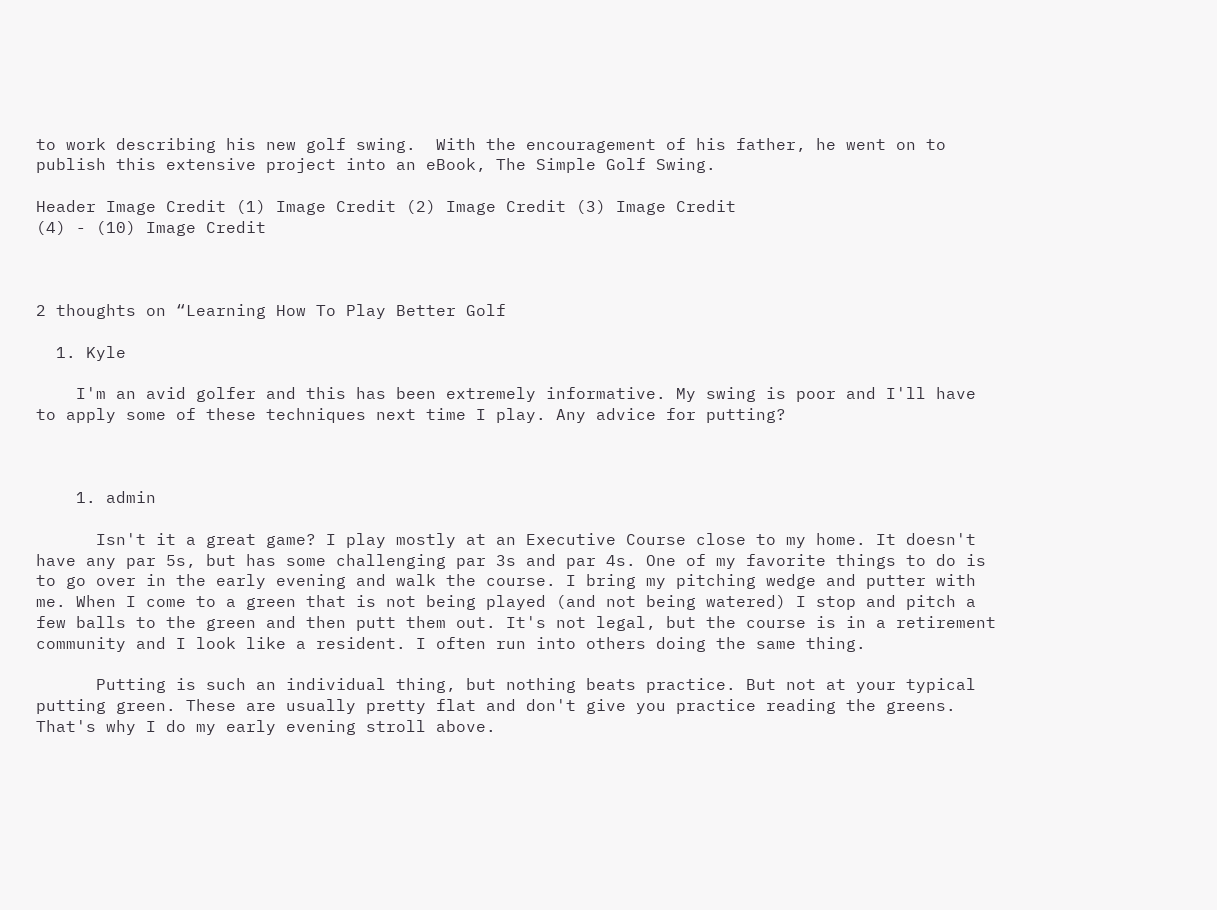to work describing his new golf swing.  With the encouragement of his father, he went on to publish this extensive project into an eBook, The Simple Golf Swing.

Header Image Credit (1) Image Credit (2) Image Credit (3) Image Credit
(4) - (10) Image Credit



2 thoughts on “Learning How To Play Better Golf

  1. Kyle

    I'm an avid golfer and this has been extremely informative. My swing is poor and I'll have to apply some of these techniques next time I play. Any advice for putting?



    1. admin

      Isn't it a great game? I play mostly at an Executive Course close to my home. It doesn't have any par 5s, but has some challenging par 3s and par 4s. One of my favorite things to do is to go over in the early evening and walk the course. I bring my pitching wedge and putter with me. When I come to a green that is not being played (and not being watered) I stop and pitch a few balls to the green and then putt them out. It's not legal, but the course is in a retirement community and I look like a resident. I often run into others doing the same thing.

      Putting is such an individual thing, but nothing beats practice. But not at your typical putting green. These are usually pretty flat and don't give you practice reading the greens. That's why I do my early evening stroll above.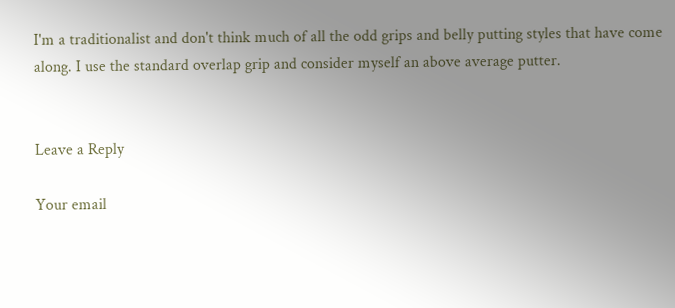I'm a traditionalist and don't think much of all the odd grips and belly putting styles that have come along. I use the standard overlap grip and consider myself an above average putter.


Leave a Reply

Your email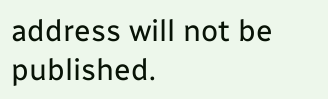address will not be published.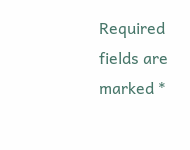Required fields are marked *